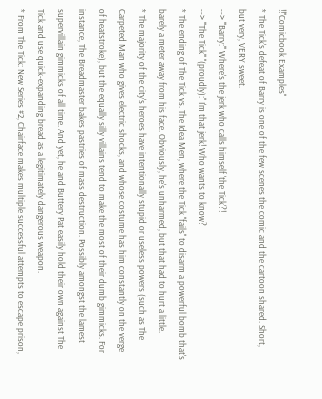!!''Comicbook Examples''
* The Tick's defeat of Barry is one of the few scenes the comic and the cartoon shared. Short, but very, VERY sweet.
--> '''Barry:''' Where's the jerk who calls himself 'the Tick'?!
--> '''The Tick''' ''(proudly):'' I'm that jerk! Who wants to know?
* The ending of The Tick vs. The Idea Men, where the Tick ''fails'' to disarm a powerful bomb that's barely a meter away from his face. Obviously, he's unharmed, but that had to hurt a little.
* The majority of the city's heroes have intentionally stupid or useless powers (such as The Carpeted Man who gives electric shocks, and whose costume has him constantly on the verge of heatstroke), but the equally silly villains tend to make the most of their dumb gimmicks. For instance, The Breadmaster bakes pastries of mass destruction. Possibly amongst the lamest supervillain gimmicks of all time. And yet, he and Buttery Pat easily hold their own against The Tick and use quick-expanding bread as a legitimately dangerous weapon.
* From The Tick: New Series #2, Chairface makes multiple successful attempts to escape prison,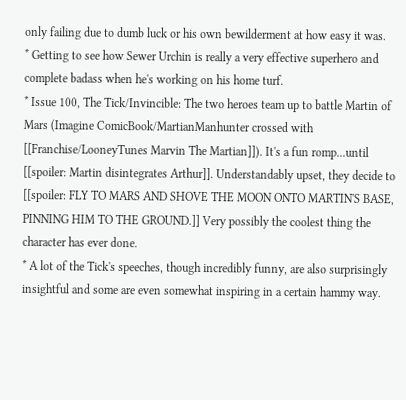only failing due to dumb luck or his own bewilderment at how easy it was.
* Getting to see how Sewer Urchin is really a very effective superhero and complete badass when he's working on his home turf.
* Issue 100, The Tick/Invincible: The two heroes team up to battle Martin of Mars (Imagine ComicBook/MartianManhunter crossed with [[Franchise/LooneyTunes Marvin The Martian]]). It's a fun romp...until [[spoiler: Martin disintegrates Arthur]]. Understandably upset, they decide to [[spoiler: FLY TO MARS AND SHOVE THE MOON ONTO MARTIN'S BASE, PINNING HIM TO THE GROUND.]] Very possibly the coolest thing the character has ever done.
* A lot of the Tick's speeches, though incredibly funny, are also surprisingly insightful and some are even somewhat inspiring in a certain hammy way.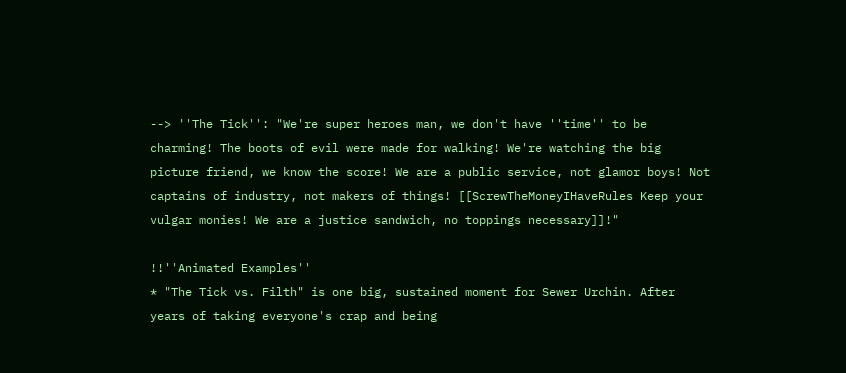--> ''The Tick'': "We're super heroes man, we don't have ''time'' to be charming! The boots of evil were made for walking! We're watching the big picture friend, we know the score! We are a public service, not glamor boys! Not captains of industry, not makers of things! [[ScrewTheMoneyIHaveRules Keep your vulgar monies! We are a justice sandwich, no toppings necessary]]!"

!!''Animated Examples''
* "The Tick vs. Filth" is one big, sustained moment for Sewer Urchin. After years of taking everyone's crap and being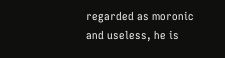regarded as moronic and useless, he is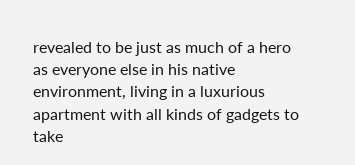revealed to be just as much of a hero as everyone else in his native environment, living in a luxurious apartment with all kinds of gadgets to take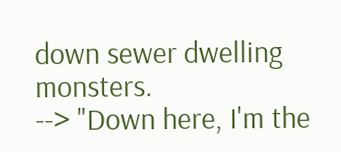down sewer dwelling monsters.
--> "Down here, I'm the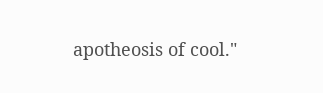apotheosis of cool."